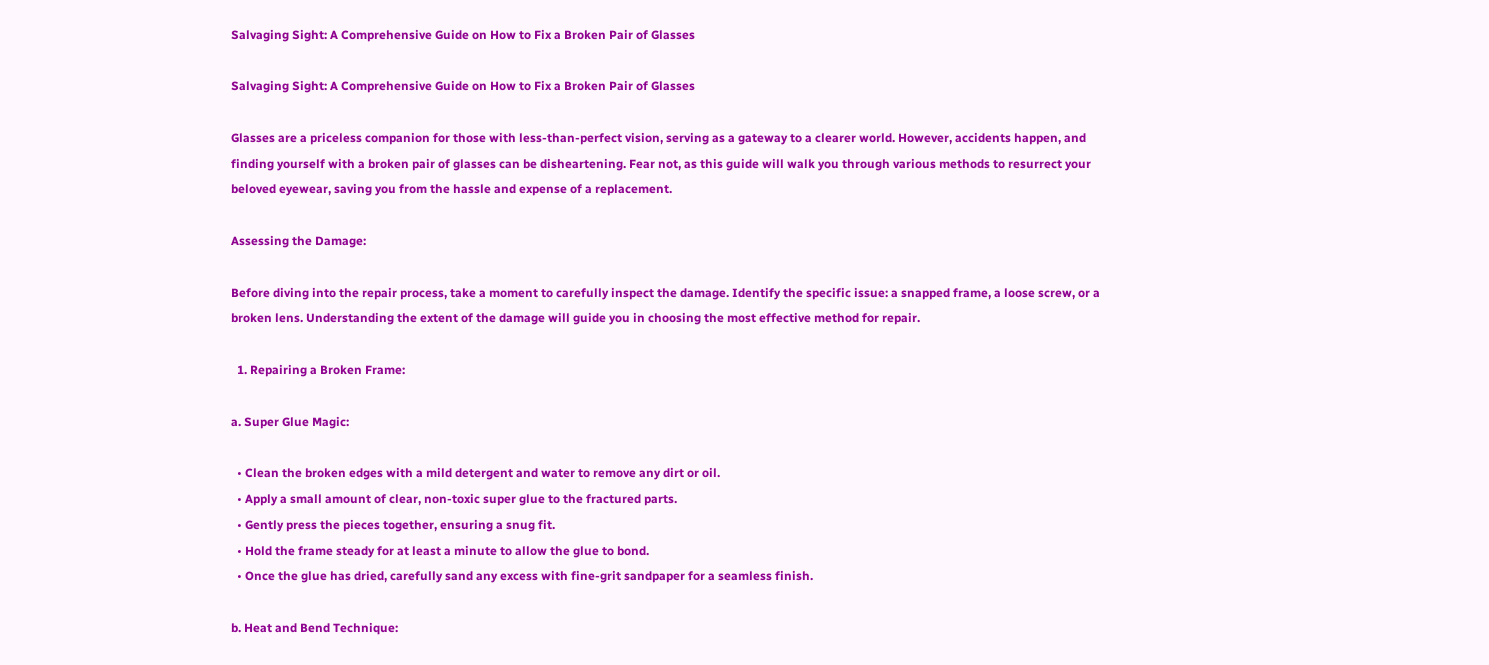Salvaging Sight: A Comprehensive Guide on How to Fix a Broken Pair of Glasses

Salvaging Sight: A Comprehensive Guide on How to Fix a Broken Pair of Glasses

Glasses are a priceless companion for those with less-than-perfect vision, serving as a gateway to a clearer world. However, accidents happen, and finding yourself with a broken pair of glasses can be disheartening. Fear not, as this guide will walk you through various methods to resurrect your beloved eyewear, saving you from the hassle and expense of a replacement.

Assessing the Damage:

Before diving into the repair process, take a moment to carefully inspect the damage. Identify the specific issue: a snapped frame, a loose screw, or a broken lens. Understanding the extent of the damage will guide you in choosing the most effective method for repair.

  1. Repairing a Broken Frame:

a. Super Glue Magic:

  • Clean the broken edges with a mild detergent and water to remove any dirt or oil.
  • Apply a small amount of clear, non-toxic super glue to the fractured parts.
  • Gently press the pieces together, ensuring a snug fit.
  • Hold the frame steady for at least a minute to allow the glue to bond.
  • Once the glue has dried, carefully sand any excess with fine-grit sandpaper for a seamless finish.

b. Heat and Bend Technique: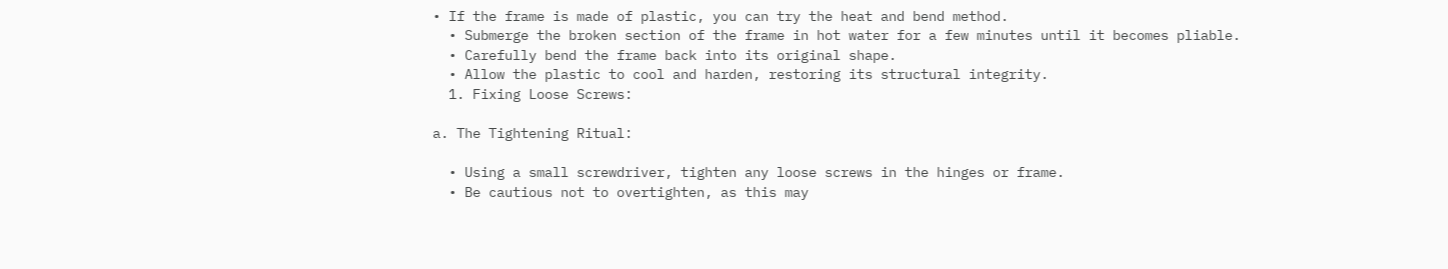• If the frame is made of plastic, you can try the heat and bend method.
  • Submerge the broken section of the frame in hot water for a few minutes until it becomes pliable.
  • Carefully bend the frame back into its original shape.
  • Allow the plastic to cool and harden, restoring its structural integrity.
  1. Fixing Loose Screws:

a. The Tightening Ritual:

  • Using a small screwdriver, tighten any loose screws in the hinges or frame.
  • Be cautious not to overtighten, as this may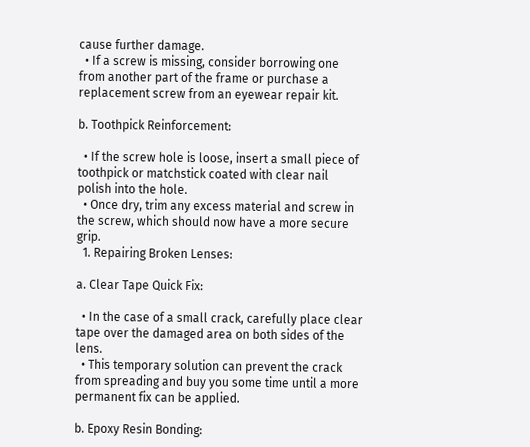cause further damage.
  • If a screw is missing, consider borrowing one from another part of the frame or purchase a replacement screw from an eyewear repair kit.

b. Toothpick Reinforcement:

  • If the screw hole is loose, insert a small piece of toothpick or matchstick coated with clear nail polish into the hole.
  • Once dry, trim any excess material and screw in the screw, which should now have a more secure grip.
  1. Repairing Broken Lenses:

a. Clear Tape Quick Fix:

  • In the case of a small crack, carefully place clear tape over the damaged area on both sides of the lens.
  • This temporary solution can prevent the crack from spreading and buy you some time until a more permanent fix can be applied.

b. Epoxy Resin Bonding: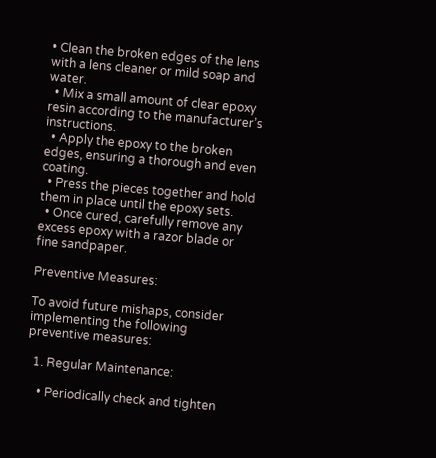• Clean the broken edges of the lens with a lens cleaner or mild soap and water.
  • Mix a small amount of clear epoxy resin according to the manufacturer’s instructions.
  • Apply the epoxy to the broken edges, ensuring a thorough and even coating.
  • Press the pieces together and hold them in place until the epoxy sets.
  • Once cured, carefully remove any excess epoxy with a razor blade or fine sandpaper.

Preventive Measures:

To avoid future mishaps, consider implementing the following preventive measures:

  1. Regular Maintenance:

    • Periodically check and tighten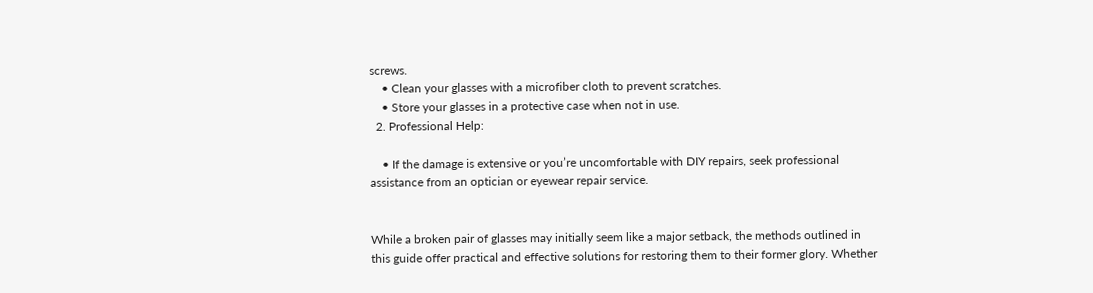screws.
    • Clean your glasses with a microfiber cloth to prevent scratches.
    • Store your glasses in a protective case when not in use.
  2. Professional Help:

    • If the damage is extensive or you’re uncomfortable with DIY repairs, seek professional assistance from an optician or eyewear repair service.


While a broken pair of glasses may initially seem like a major setback, the methods outlined in this guide offer practical and effective solutions for restoring them to their former glory. Whether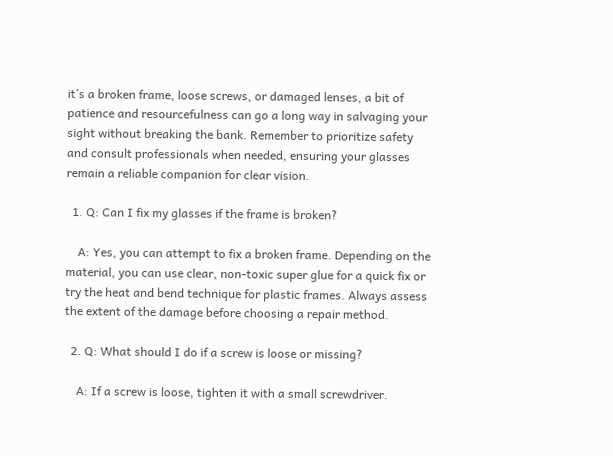it’s a broken frame, loose screws, or damaged lenses, a bit of patience and resourcefulness can go a long way in salvaging your sight without breaking the bank. Remember to prioritize safety and consult professionals when needed, ensuring your glasses remain a reliable companion for clear vision.

  1. Q: Can I fix my glasses if the frame is broken?

    A: Yes, you can attempt to fix a broken frame. Depending on the material, you can use clear, non-toxic super glue for a quick fix or try the heat and bend technique for plastic frames. Always assess the extent of the damage before choosing a repair method.

  2. Q: What should I do if a screw is loose or missing?

    A: If a screw is loose, tighten it with a small screwdriver.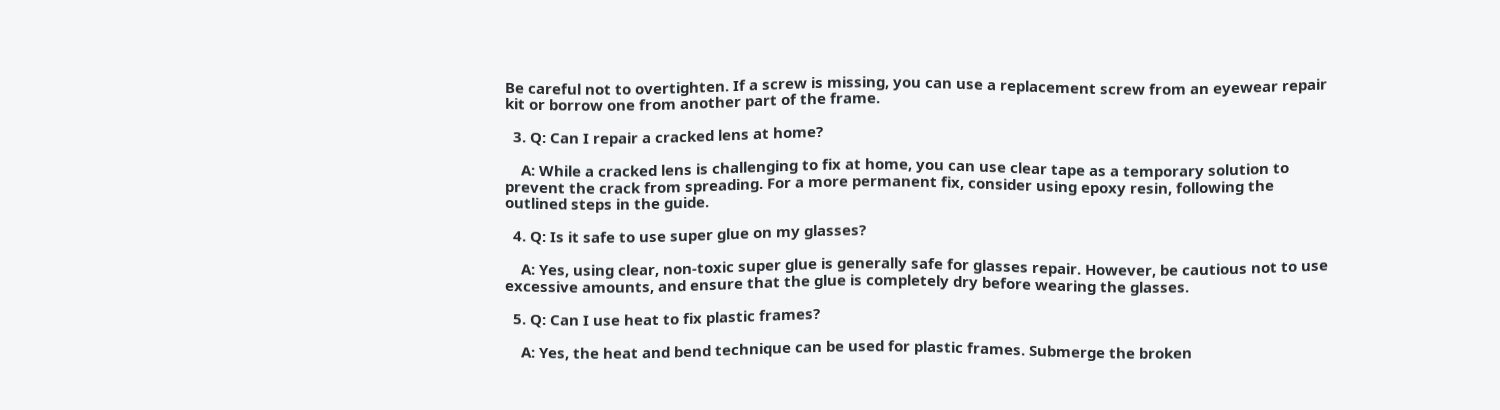Be careful not to overtighten. If a screw is missing, you can use a replacement screw from an eyewear repair kit or borrow one from another part of the frame.

  3. Q: Can I repair a cracked lens at home?

    A: While a cracked lens is challenging to fix at home, you can use clear tape as a temporary solution to prevent the crack from spreading. For a more permanent fix, consider using epoxy resin, following the outlined steps in the guide.

  4. Q: Is it safe to use super glue on my glasses?

    A: Yes, using clear, non-toxic super glue is generally safe for glasses repair. However, be cautious not to use excessive amounts, and ensure that the glue is completely dry before wearing the glasses.

  5. Q: Can I use heat to fix plastic frames?

    A: Yes, the heat and bend technique can be used for plastic frames. Submerge the broken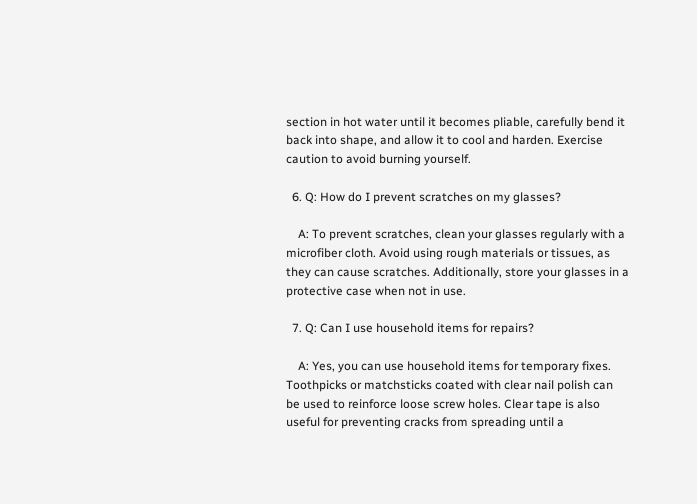section in hot water until it becomes pliable, carefully bend it back into shape, and allow it to cool and harden. Exercise caution to avoid burning yourself.

  6. Q: How do I prevent scratches on my glasses?

    A: To prevent scratches, clean your glasses regularly with a microfiber cloth. Avoid using rough materials or tissues, as they can cause scratches. Additionally, store your glasses in a protective case when not in use.

  7. Q: Can I use household items for repairs?

    A: Yes, you can use household items for temporary fixes. Toothpicks or matchsticks coated with clear nail polish can be used to reinforce loose screw holes. Clear tape is also useful for preventing cracks from spreading until a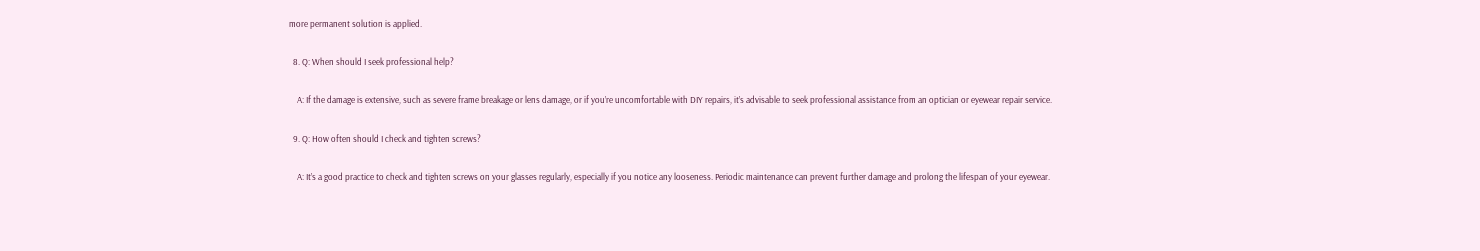more permanent solution is applied.

  8. Q: When should I seek professional help?

    A: If the damage is extensive, such as severe frame breakage or lens damage, or if you’re uncomfortable with DIY repairs, it’s advisable to seek professional assistance from an optician or eyewear repair service.

  9. Q: How often should I check and tighten screws?

    A: It’s a good practice to check and tighten screws on your glasses regularly, especially if you notice any looseness. Periodic maintenance can prevent further damage and prolong the lifespan of your eyewear.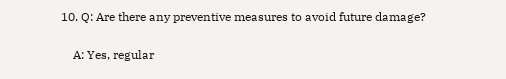10. Q: Are there any preventive measures to avoid future damage?

    A: Yes, regular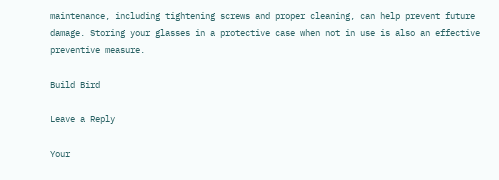maintenance, including tightening screws and proper cleaning, can help prevent future damage. Storing your glasses in a protective case when not in use is also an effective preventive measure.

Build Bird

Leave a Reply

Your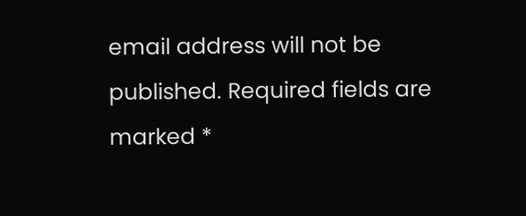email address will not be published. Required fields are marked *